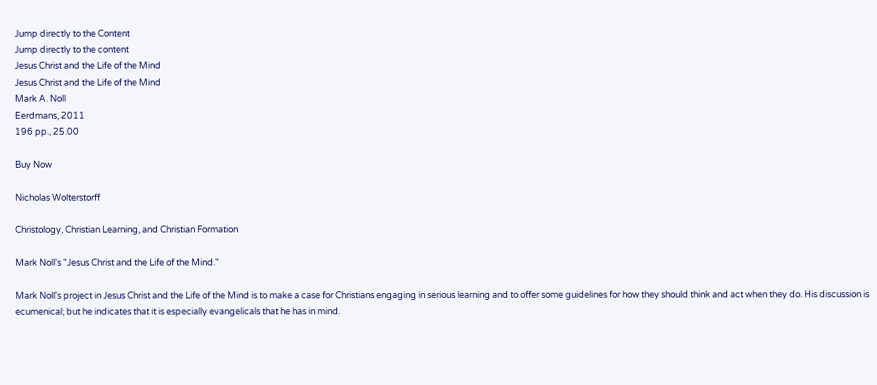Jump directly to the Content
Jump directly to the content
Jesus Christ and the Life of the Mind
Jesus Christ and the Life of the Mind
Mark A. Noll
Eerdmans, 2011
196 pp., 25.00

Buy Now

Nicholas Wolterstorff

Christology, Christian Learning, and Christian Formation

Mark Noll's "Jesus Christ and the Life of the Mind."

Mark Noll's project in Jesus Christ and the Life of the Mind is to make a case for Christians engaging in serious learning and to offer some guidelines for how they should think and act when they do. His discussion is ecumenical; but he indicates that it is especially evangelicals that he has in mind.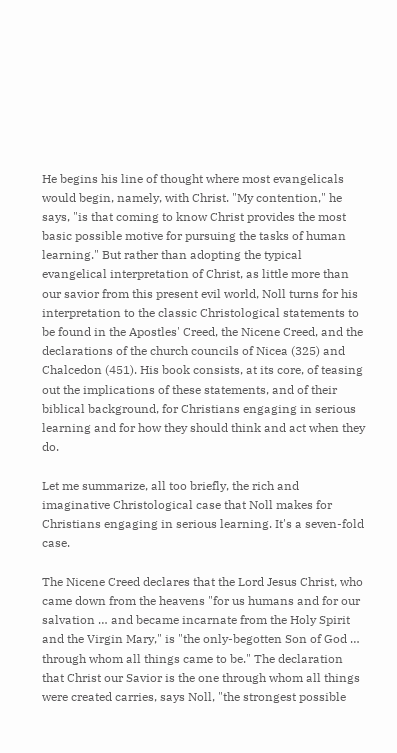He begins his line of thought where most evangelicals would begin, namely, with Christ. "My contention," he says, "is that coming to know Christ provides the most basic possible motive for pursuing the tasks of human learning." But rather than adopting the typical evangelical interpretation of Christ, as little more than our savior from this present evil world, Noll turns for his interpretation to the classic Christological statements to be found in the Apostles' Creed, the Nicene Creed, and the declarations of the church councils of Nicea (325) and Chalcedon (451). His book consists, at its core, of teasing out the implications of these statements, and of their biblical background, for Christians engaging in serious learning and for how they should think and act when they do.

Let me summarize, all too briefly, the rich and imaginative Christological case that Noll makes for Christians engaging in serious learning. It's a seven-fold case.

The Nicene Creed declares that the Lord Jesus Christ, who came down from the heavens "for us humans and for our salvation … and became incarnate from the Holy Spirit and the Virgin Mary," is "the only-begotten Son of God … through whom all things came to be." The declaration that Christ our Savior is the one through whom all things were created carries, says Noll, "the strongest possible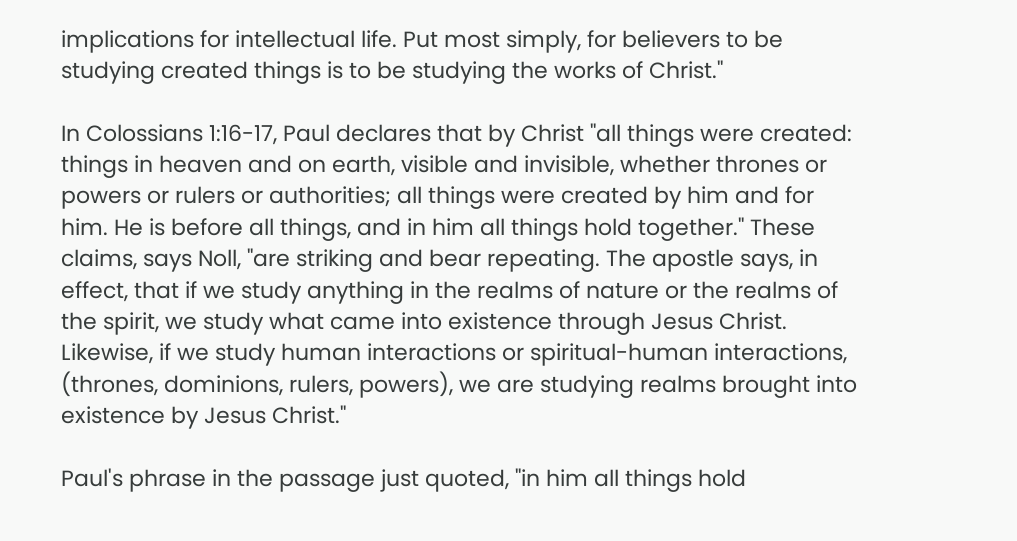implications for intellectual life. Put most simply, for believers to be studying created things is to be studying the works of Christ."

In Colossians 1:16-17, Paul declares that by Christ "all things were created: things in heaven and on earth, visible and invisible, whether thrones or powers or rulers or authorities; all things were created by him and for him. He is before all things, and in him all things hold together." These claims, says Noll, "are striking and bear repeating. The apostle says, in effect, that if we study anything in the realms of nature or the realms of the spirit, we study what came into existence through Jesus Christ. Likewise, if we study human interactions or spiritual-human interactions, (thrones, dominions, rulers, powers), we are studying realms brought into existence by Jesus Christ."

Paul's phrase in the passage just quoted, "in him all things hold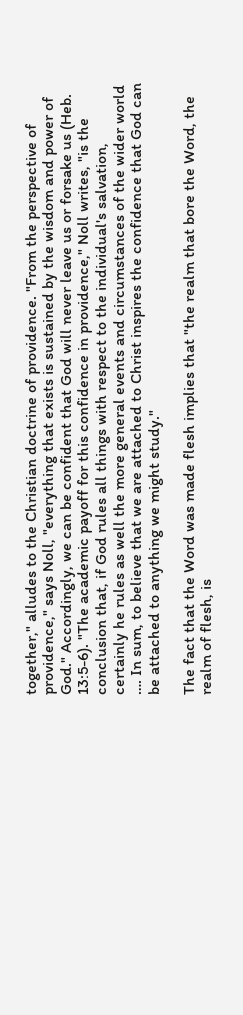together," alludes to the Christian doctrine of providence. "From the perspective of providence," says Noll, "everything that exists is sustained by the wisdom and power of God." Accordingly, we can be confident that God will never leave us or forsake us (Heb. 13:5-6). "The academic payoff for this confidence in providence," Noll writes, "is the conclusion that, if God rules all things with respect to the individual's salvation, certainly he rules as well the more general events and circumstances of the wider world …. In sum, to believe that we are attached to Christ inspires the confidence that God can be attached to anything we might study."

The fact that the Word was made flesh implies that "the realm that bore the Word, the realm of flesh, is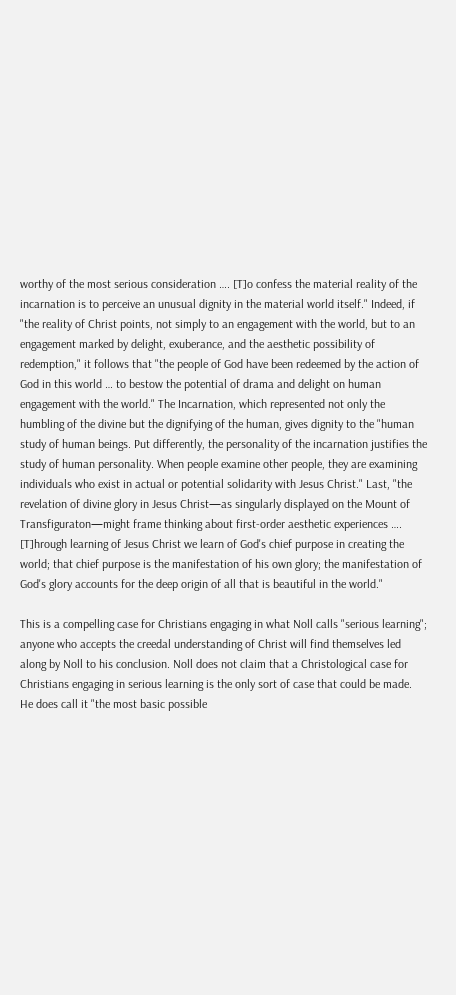worthy of the most serious consideration …. [T]o confess the material reality of the incarnation is to perceive an unusual dignity in the material world itself." Indeed, if "the reality of Christ points, not simply to an engagement with the world, but to an engagement marked by delight, exuberance, and the aesthetic possibility of redemption," it follows that "the people of God have been redeemed by the action of God in this world … to bestow the potential of drama and delight on human engagement with the world." The Incarnation, which represented not only the humbling of the divine but the dignifying of the human, gives dignity to the "human study of human beings. Put differently, the personality of the incarnation justifies the study of human personality. When people examine other people, they are examining individuals who exist in actual or potential solidarity with Jesus Christ." Last, "the revelation of divine glory in Jesus Christ—as singularly displayed on the Mount of Transfiguraton—might frame thinking about first-order aesthetic experiences …. [T]hrough learning of Jesus Christ we learn of God's chief purpose in creating the world; that chief purpose is the manifestation of his own glory; the manifestation of God's glory accounts for the deep origin of all that is beautiful in the world."

This is a compelling case for Christians engaging in what Noll calls "serious learning"; anyone who accepts the creedal understanding of Christ will find themselves led along by Noll to his conclusion. Noll does not claim that a Christological case for Christians engaging in serious learning is the only sort of case that could be made. He does call it "the most basic possible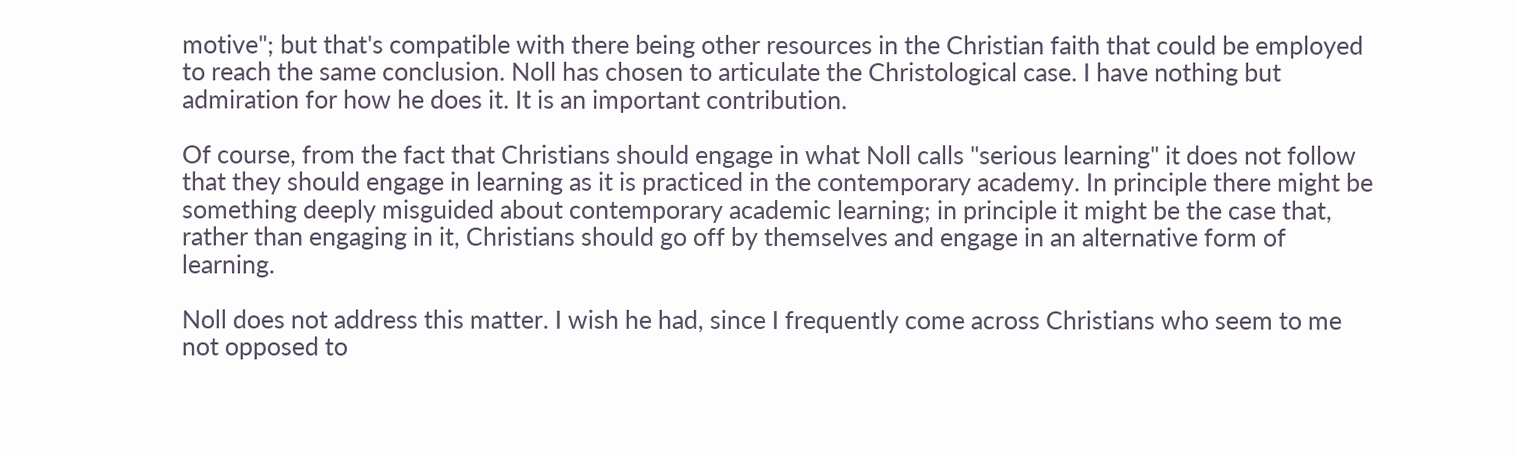motive"; but that's compatible with there being other resources in the Christian faith that could be employed to reach the same conclusion. Noll has chosen to articulate the Christological case. I have nothing but admiration for how he does it. It is an important contribution.

Of course, from the fact that Christians should engage in what Noll calls "serious learning" it does not follow that they should engage in learning as it is practiced in the contemporary academy. In principle there might be something deeply misguided about contemporary academic learning; in principle it might be the case that, rather than engaging in it, Christians should go off by themselves and engage in an alternative form of learning.

Noll does not address this matter. I wish he had, since I frequently come across Christians who seem to me not opposed to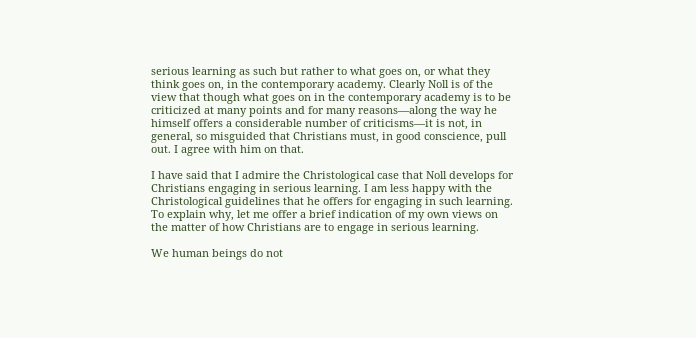serious learning as such but rather to what goes on, or what they think goes on, in the contemporary academy. Clearly Noll is of the view that though what goes on in the contemporary academy is to be criticized at many points and for many reasons—along the way he himself offers a considerable number of criticisms—it is not, in general, so misguided that Christians must, in good conscience, pull out. I agree with him on that.

I have said that I admire the Christological case that Noll develops for Christians engaging in serious learning. I am less happy with the Christological guidelines that he offers for engaging in such learning. To explain why, let me offer a brief indication of my own views on the matter of how Christians are to engage in serious learning.

We human beings do not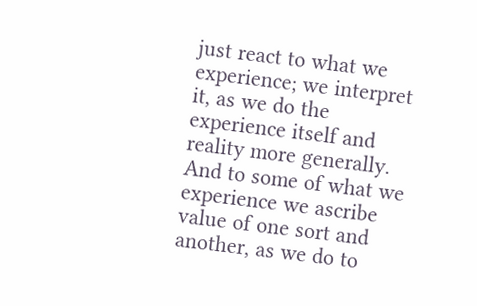just react to what we experience; we interpret it, as we do the experience itself and reality more generally. And to some of what we experience we ascribe value of one sort and another, as we do to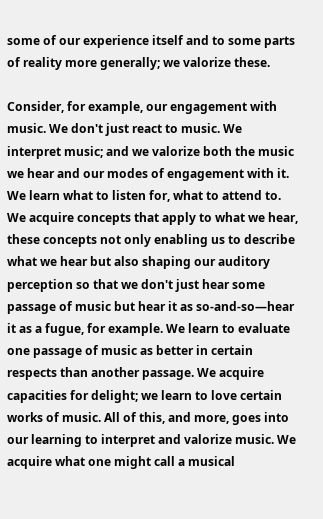some of our experience itself and to some parts of reality more generally; we valorize these.

Consider, for example, our engagement with music. We don't just react to music. We interpret music; and we valorize both the music we hear and our modes of engagement with it. We learn what to listen for, what to attend to. We acquire concepts that apply to what we hear, these concepts not only enabling us to describe what we hear but also shaping our auditory perception so that we don't just hear some passage of music but hear it as so-and-so—hear it as a fugue, for example. We learn to evaluate one passage of music as better in certain respects than another passage. We acquire capacities for delight; we learn to love certain works of music. All of this, and more, goes into our learning to interpret and valorize music. We acquire what one might call a musical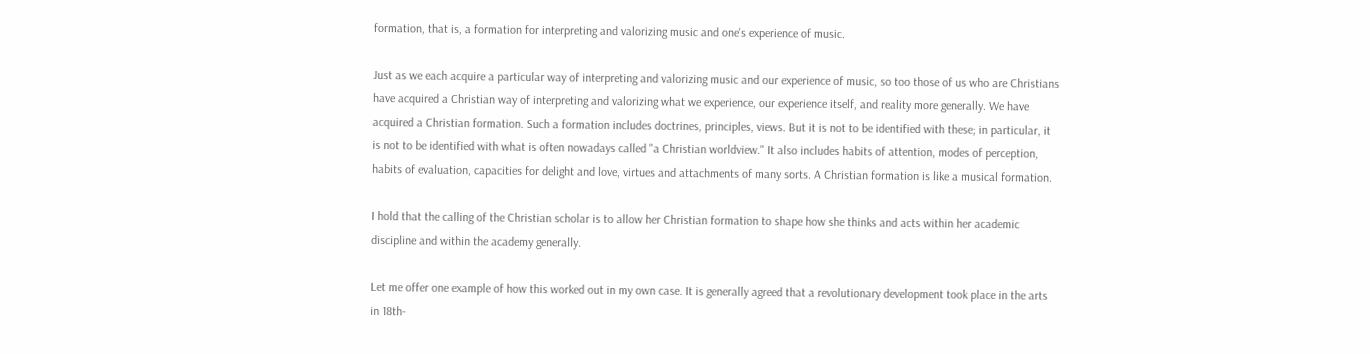formation, that is, a formation for interpreting and valorizing music and one's experience of music.

Just as we each acquire a particular way of interpreting and valorizing music and our experience of music, so too those of us who are Christians have acquired a Christian way of interpreting and valorizing what we experience, our experience itself, and reality more generally. We have acquired a Christian formation. Such a formation includes doctrines, principles, views. But it is not to be identified with these; in particular, it is not to be identified with what is often nowadays called "a Christian worldview." It also includes habits of attention, modes of perception, habits of evaluation, capacities for delight and love, virtues and attachments of many sorts. A Christian formation is like a musical formation.

I hold that the calling of the Christian scholar is to allow her Christian formation to shape how she thinks and acts within her academic discipline and within the academy generally.

Let me offer one example of how this worked out in my own case. It is generally agreed that a revolutionary development took place in the arts in 18th-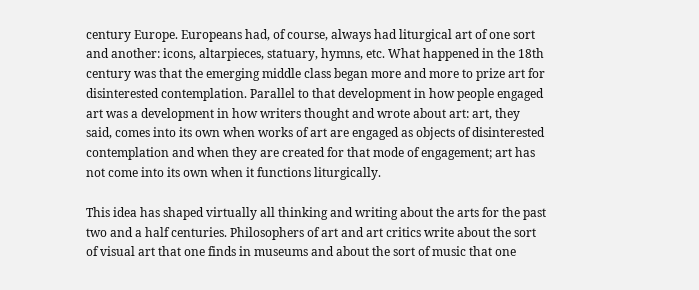century Europe. Europeans had, of course, always had liturgical art of one sort and another: icons, altarpieces, statuary, hymns, etc. What happened in the 18th century was that the emerging middle class began more and more to prize art for disinterested contemplation. Parallel to that development in how people engaged art was a development in how writers thought and wrote about art: art, they said, comes into its own when works of art are engaged as objects of disinterested contemplation and when they are created for that mode of engagement; art has not come into its own when it functions liturgically.

This idea has shaped virtually all thinking and writing about the arts for the past two and a half centuries. Philosophers of art and art critics write about the sort of visual art that one finds in museums and about the sort of music that one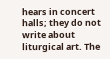hears in concert halls; they do not write about liturgical art. The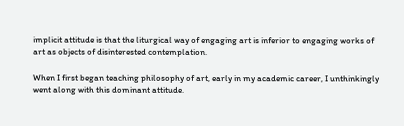implicit attitude is that the liturgical way of engaging art is inferior to engaging works of art as objects of disinterested contemplation.

When I first began teaching philosophy of art, early in my academic career, I unthinkingly went along with this dominant attitude.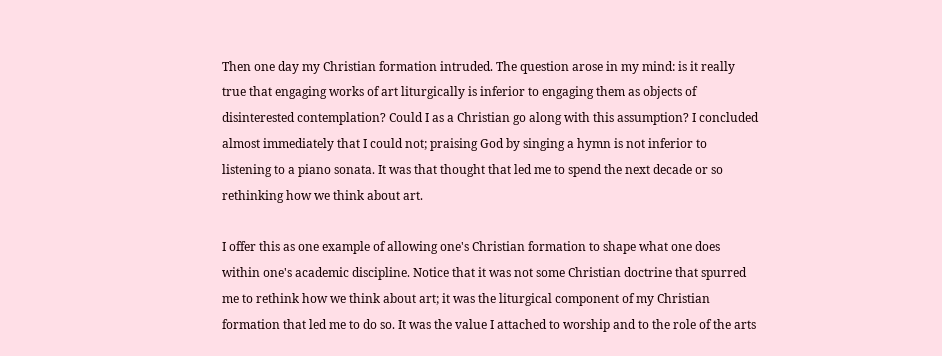Then one day my Christian formation intruded. The question arose in my mind: is it really true that engaging works of art liturgically is inferior to engaging them as objects of disinterested contemplation? Could I as a Christian go along with this assumption? I concluded almost immediately that I could not; praising God by singing a hymn is not inferior to listening to a piano sonata. It was that thought that led me to spend the next decade or so rethinking how we think about art.

I offer this as one example of allowing one's Christian formation to shape what one does within one's academic discipline. Notice that it was not some Christian doctrine that spurred me to rethink how we think about art; it was the liturgical component of my Christian formation that led me to do so. It was the value I attached to worship and to the role of the arts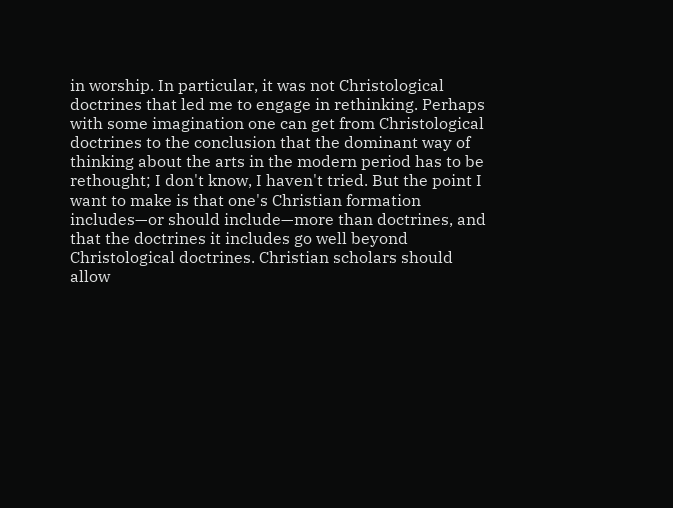in worship. In particular, it was not Christological doctrines that led me to engage in rethinking. Perhaps with some imagination one can get from Christological doctrines to the conclusion that the dominant way of thinking about the arts in the modern period has to be rethought; I don't know, I haven't tried. But the point I want to make is that one's Christian formation includes—or should include—more than doctrines, and that the doctrines it includes go well beyond Christological doctrines. Christian scholars should allow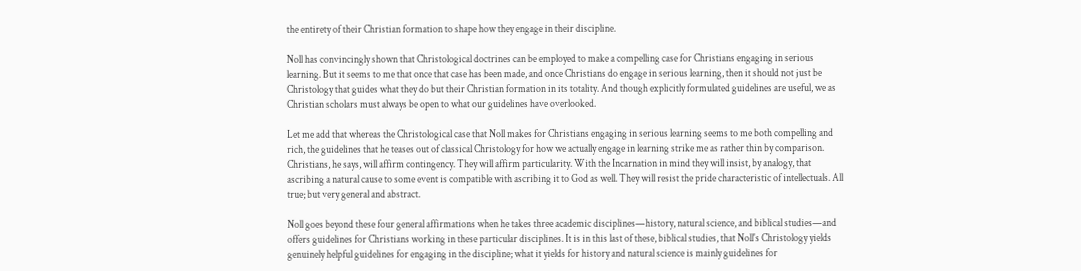the entirety of their Christian formation to shape how they engage in their discipline.

Noll has convincingly shown that Christological doctrines can be employed to make a compelling case for Christians engaging in serious learning. But it seems to me that once that case has been made, and once Christians do engage in serious learning, then it should not just be Christology that guides what they do but their Christian formation in its totality. And though explicitly formulated guidelines are useful, we as Christian scholars must always be open to what our guidelines have overlooked.

Let me add that whereas the Christological case that Noll makes for Christians engaging in serious learning seems to me both compelling and rich, the guidelines that he teases out of classical Christology for how we actually engage in learning strike me as rather thin by comparison. Christians, he says, will affirm contingency. They will affirm particularity. With the Incarnation in mind they will insist, by analogy, that ascribing a natural cause to some event is compatible with ascribing it to God as well. They will resist the pride characteristic of intellectuals. All true; but very general and abstract.

Noll goes beyond these four general affirmations when he takes three academic disciplines—history, natural science, and biblical studies—and offers guidelines for Christians working in these particular disciplines. It is in this last of these, biblical studies, that Noll's Christology yields genuinely helpful guidelines for engaging in the discipline; what it yields for history and natural science is mainly guidelines for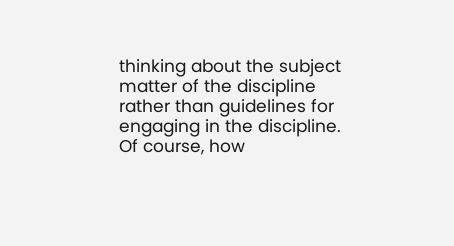thinking about the subject matter of the discipline rather than guidelines for engaging in the discipline. Of course, how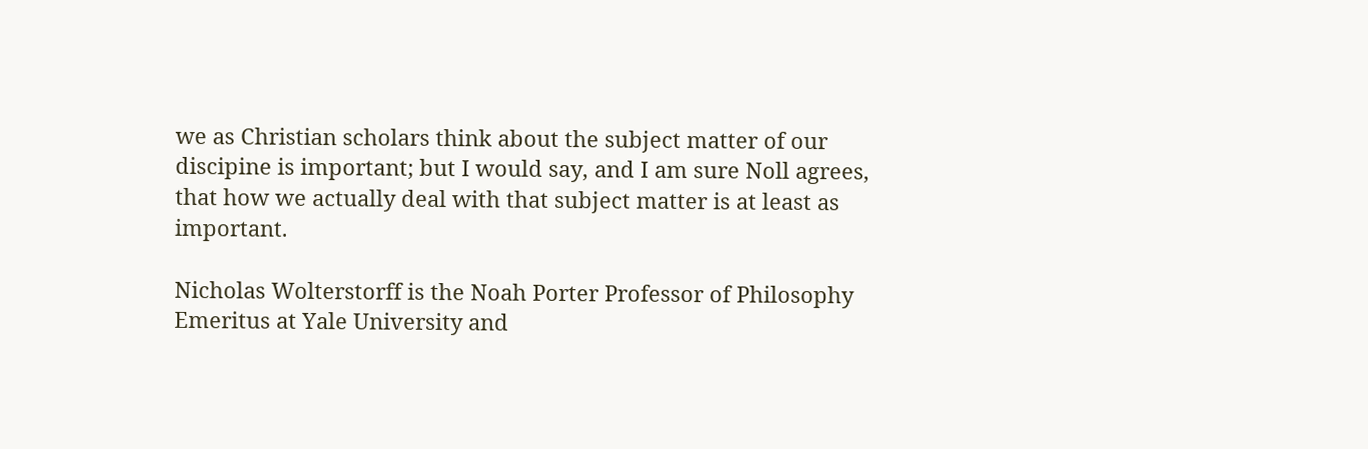we as Christian scholars think about the subject matter of our discipine is important; but I would say, and I am sure Noll agrees, that how we actually deal with that subject matter is at least as important.

Nicholas Wolterstorff is the Noah Porter Professor of Philosophy Emeritus at Yale University and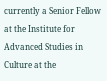currently a Senior Fellow at the Institute for Advanced Studies in Culture at the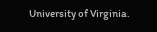University of Virginia.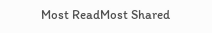Most ReadMost Shared